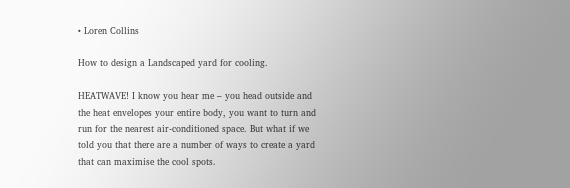• Loren Collins

How to design a Landscaped yard for cooling.

HEATWAVE! I know you hear me – you head outside and the heat envelopes your entire body, you want to turn and run for the nearest air-conditioned space. But what if we told you that there are a number of ways to create a yard that can maximise the cool spots.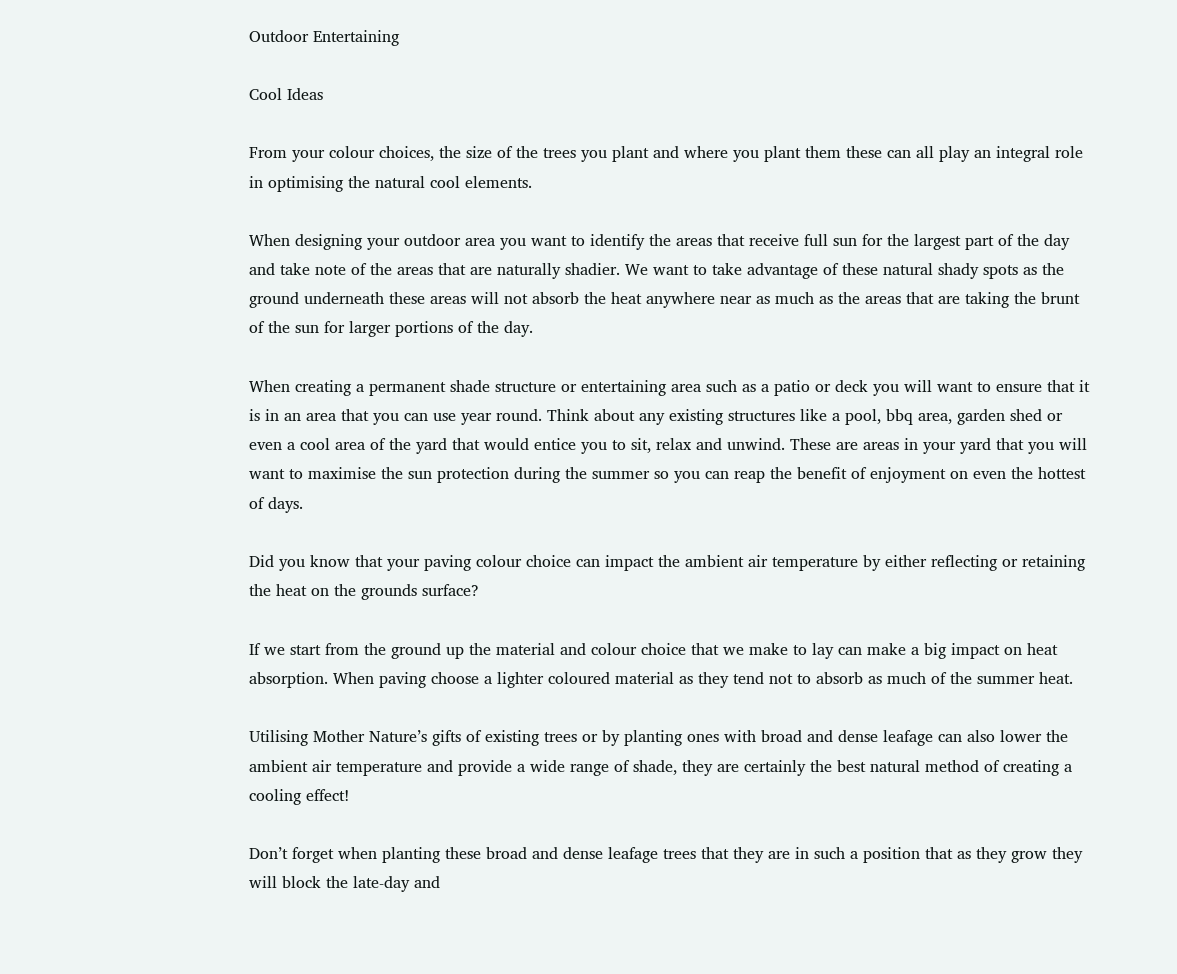Outdoor Entertaining

Cool Ideas

From your colour choices, the size of the trees you plant and where you plant them these can all play an integral role in optimising the natural cool elements.

When designing your outdoor area you want to identify the areas that receive full sun for the largest part of the day and take note of the areas that are naturally shadier. We want to take advantage of these natural shady spots as the ground underneath these areas will not absorb the heat anywhere near as much as the areas that are taking the brunt of the sun for larger portions of the day.

When creating a permanent shade structure or entertaining area such as a patio or deck you will want to ensure that it is in an area that you can use year round. Think about any existing structures like a pool, bbq area, garden shed or even a cool area of the yard that would entice you to sit, relax and unwind. These are areas in your yard that you will want to maximise the sun protection during the summer so you can reap the benefit of enjoyment on even the hottest of days.

Did you know that your paving colour choice can impact the ambient air temperature by either reflecting or retaining the heat on the grounds surface?

If we start from the ground up the material and colour choice that we make to lay can make a big impact on heat absorption. When paving choose a lighter coloured material as they tend not to absorb as much of the summer heat.

Utilising Mother Nature’s gifts of existing trees or by planting ones with broad and dense leafage can also lower the ambient air temperature and provide a wide range of shade, they are certainly the best natural method of creating a cooling effect!

Don’t forget when planting these broad and dense leafage trees that they are in such a position that as they grow they will block the late-day and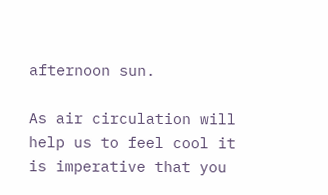afternoon sun.

As air circulation will help us to feel cool it is imperative that you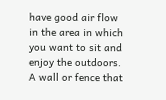have good air flow in the area in which you want to sit and enjoy the outdoors. A wall or fence that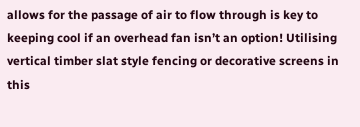allows for the passage of air to flow through is key to keeping cool if an overhead fan isn’t an option! Utilising vertical timber slat style fencing or decorative screens in this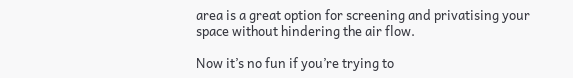area is a great option for screening and privatising your space without hindering the air flow.

Now it’s no fun if you’re trying to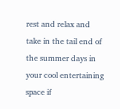rest and relax and take in the tail end of the summer days in your cool entertaining space if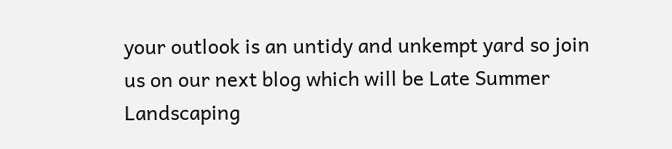your outlook is an untidy and unkempt yard so join us on our next blog which will be Late Summer Landscaping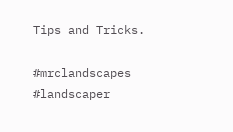Tips and Tricks.

#mrclandscapes #landscaper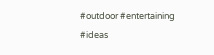#outdoor #entertaining #ideas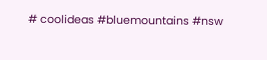# coolideas #bluemountains #nsw